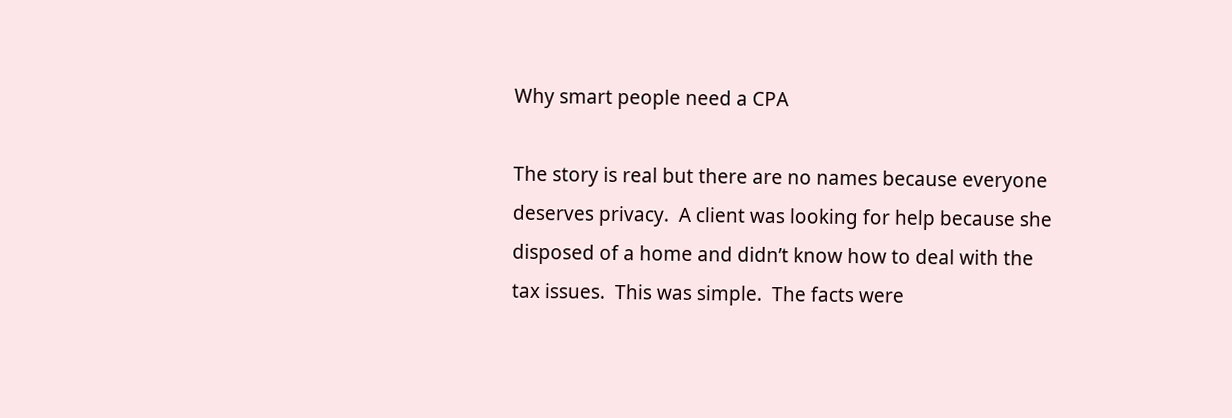Why smart people need a CPA

The story is real but there are no names because everyone deserves privacy.  A client was looking for help because she disposed of a home and didn’t know how to deal with the tax issues.  This was simple.  The facts were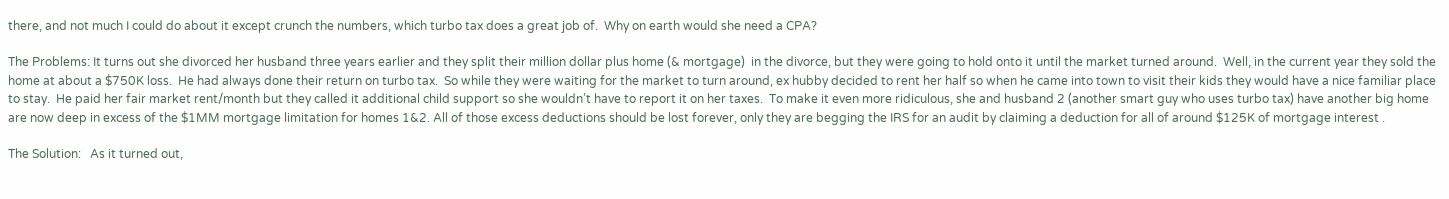there, and not much I could do about it except crunch the numbers, which turbo tax does a great job of.  Why on earth would she need a CPA?

The Problems: It turns out she divorced her husband three years earlier and they split their million dollar plus home (& mortgage)  in the divorce, but they were going to hold onto it until the market turned around.  Well, in the current year they sold the home at about a $750K loss.  He had always done their return on turbo tax.  So while they were waiting for the market to turn around, ex hubby decided to rent her half so when he came into town to visit their kids they would have a nice familiar place to stay.  He paid her fair market rent/month but they called it additional child support so she wouldn’t have to report it on her taxes.  To make it even more ridiculous, she and husband 2 (another smart guy who uses turbo tax) have another big home are now deep in excess of the $1MM mortgage limitation for homes 1&2. All of those excess deductions should be lost forever, only they are begging the IRS for an audit by claiming a deduction for all of around $125K of mortgage interest .

The Solution:   As it turned out,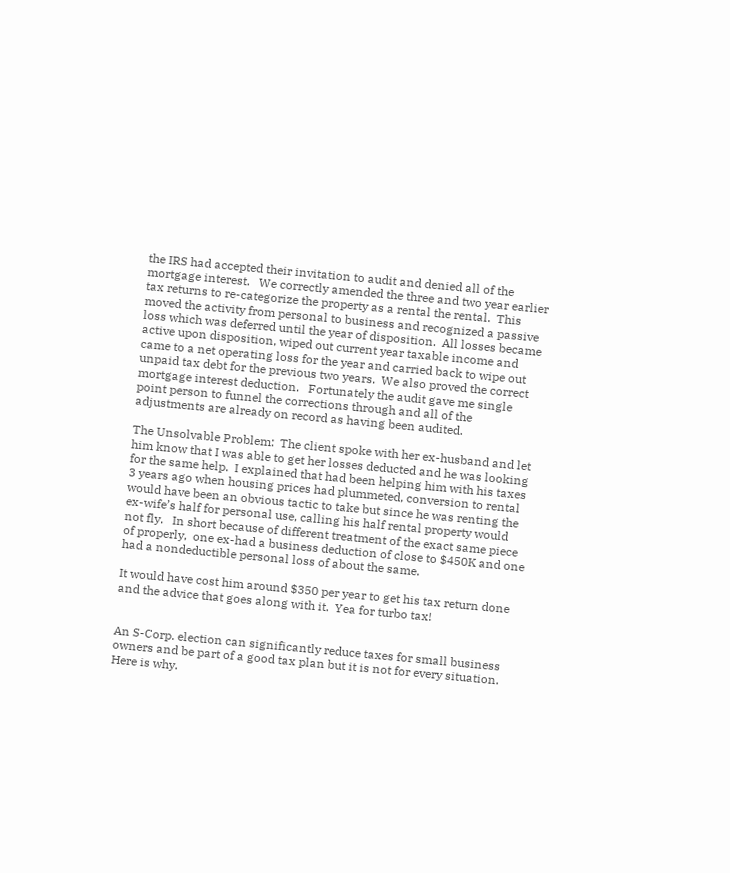the IRS had accepted their invitation to audit and denied all of the mortgage interest.   We correctly amended the three and two year earlier tax returns to re-categorize the property as a rental the rental.  This moved the activity from personal to business and recognized a passive loss which was deferred until the year of disposition.  All losses became active upon disposition, wiped out current year taxable income and came to a net operating loss for the year and carried back to wipe out unpaid tax debt for the previous two years.  We also proved the correct mortgage interest deduction.   Fortunately the audit gave me single point person to funnel the corrections through and all of the adjustments are already on record as having been audited.

The Unsolvable Problem:  The client spoke with her ex-husband and let him know that I was able to get her losses deducted and he was looking for the same help.  I explained that had been helping him with his taxes 3 years ago when housing prices had plummeted, conversion to rental would have been an obvious tactic to take but since he was renting the ex-wife’s half for personal use, calling his half rental property would not fly.   In short because of different treatment of the exact same piece of properly,  one ex-had a business deduction of close to $450K and one had a nondeductible personal loss of about the same.

It would have cost him around $350 per year to get his tax return done and the advice that goes along with it.  Yea for turbo tax!


An S-Corp. election can significantly reduce taxes for small business owners and be part of a good tax plan but it is not for every situation.  Here is why.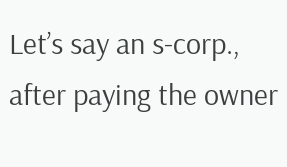Let’s say an s-corp., after paying the owner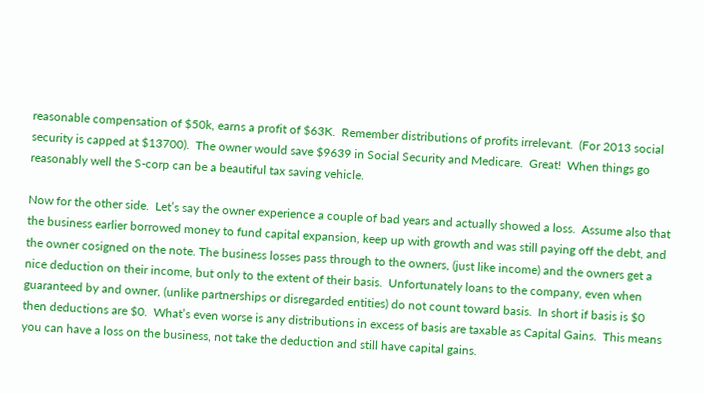reasonable compensation of $50k, earns a profit of $63K.  Remember distributions of profits irrelevant.  (For 2013 social security is capped at $13700).  The owner would save $9639 in Social Security and Medicare.  Great!  When things go reasonably well the S-corp can be a beautiful tax saving vehicle.

Now for the other side.  Let’s say the owner experience a couple of bad years and actually showed a loss.  Assume also that the business earlier borrowed money to fund capital expansion, keep up with growth and was still paying off the debt, and the owner cosigned on the note. The business losses pass through to the owners, (just like income) and the owners get a nice deduction on their income, but only to the extent of their basis.  Unfortunately loans to the company, even when guaranteed by and owner, (unlike partnerships or disregarded entities) do not count toward basis.  In short if basis is $0 then deductions are $0.  What’s even worse is any distributions in excess of basis are taxable as Capital Gains.  This means you can have a loss on the business, not take the deduction and still have capital gains.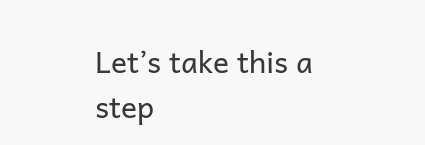Let’s take this a step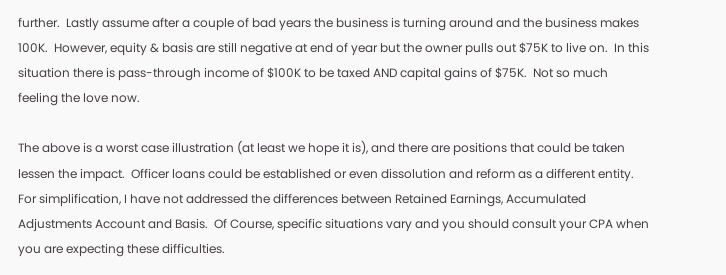further.  Lastly assume after a couple of bad years the business is turning around and the business makes 100K.  However, equity & basis are still negative at end of year but the owner pulls out $75K to live on.  In this situation there is pass-through income of $100K to be taxed AND capital gains of $75K.  Not so much feeling the love now.

The above is a worst case illustration (at least we hope it is), and there are positions that could be taken lessen the impact.  Officer loans could be established or even dissolution and reform as a different entity.  For simplification, I have not addressed the differences between Retained Earnings, Accumulated Adjustments Account and Basis.  Of Course, specific situations vary and you should consult your CPA when you are expecting these difficulties.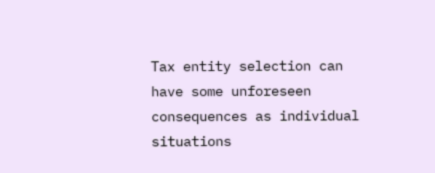Tax entity selection can have some unforeseen consequences as individual situations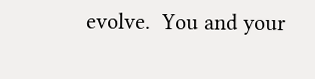evolve.  You and your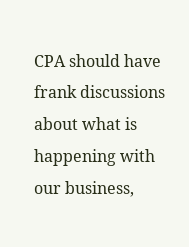CPA should have frank discussions about what is happening with our business,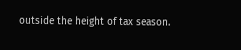outside the height of tax season.